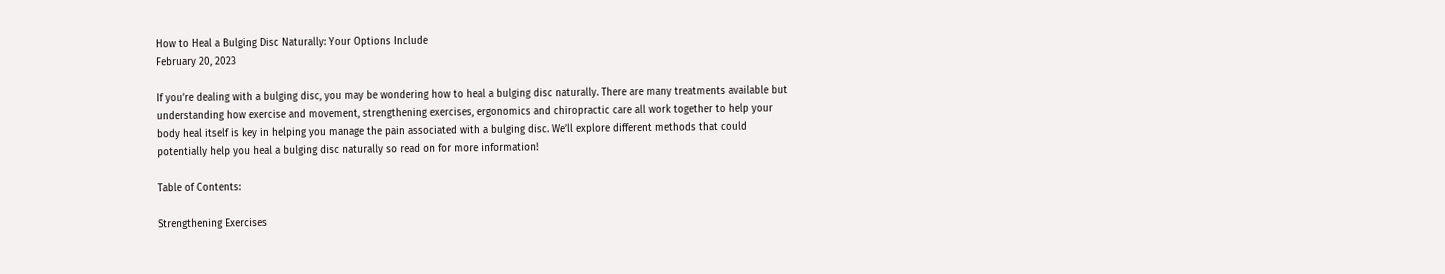How to Heal a Bulging Disc Naturally: Your Options Include
February 20, 2023

If you’re dealing with a bulging disc, you may be wondering how to heal a bulging disc naturally. There are many treatments available but understanding how exercise and movement, strengthening exercises, ergonomics and chiropractic care all work together to help your body heal itself is key in helping you manage the pain associated with a bulging disc. We’ll explore different methods that could potentially help you heal a bulging disc naturally so read on for more information!

Table of Contents:

Strengthening Exercises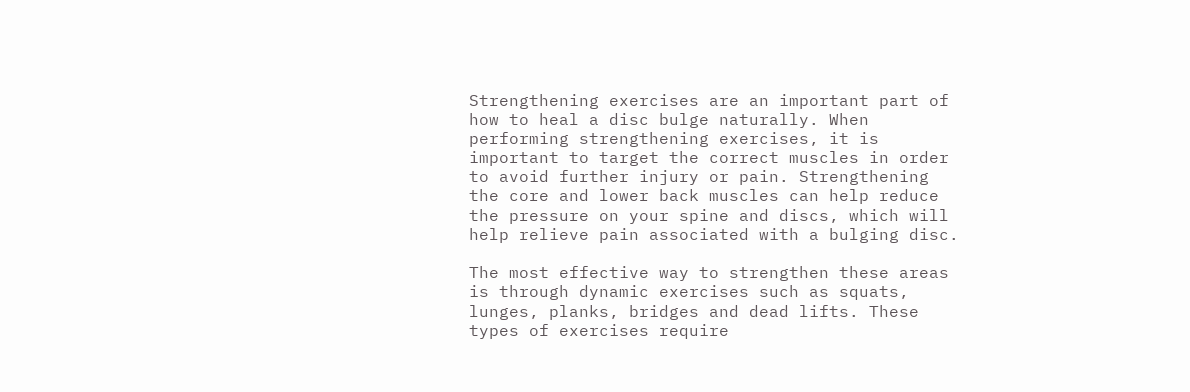Strengthening exercises are an important part of how to heal a disc bulge naturally. When performing strengthening exercises, it is important to target the correct muscles in order to avoid further injury or pain. Strengthening the core and lower back muscles can help reduce the pressure on your spine and discs, which will help relieve pain associated with a bulging disc.

The most effective way to strengthen these areas is through dynamic exercises such as squats, lunges, planks, bridges and dead lifts. These types of exercises require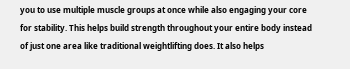you to use multiple muscle groups at once while also engaging your core for stability. This helps build strength throughout your entire body instead of just one area like traditional weightlifting does. It also helps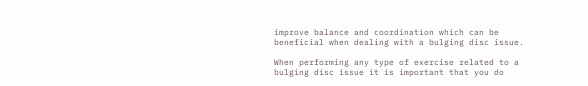improve balance and coordination which can be beneficial when dealing with a bulging disc issue.

When performing any type of exercise related to a bulging disc issue it is important that you do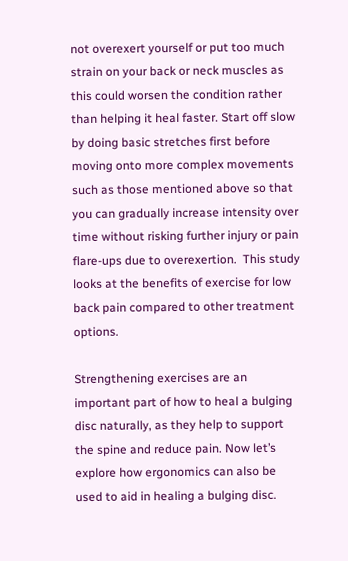not overexert yourself or put too much strain on your back or neck muscles as this could worsen the condition rather than helping it heal faster. Start off slow by doing basic stretches first before moving onto more complex movements such as those mentioned above so that you can gradually increase intensity over time without risking further injury or pain flare-ups due to overexertion.  This study looks at the benefits of exercise for low back pain compared to other treatment options.

Strengthening exercises are an important part of how to heal a bulging disc naturally, as they help to support the spine and reduce pain. Now let’s explore how ergonomics can also be used to aid in healing a bulging disc.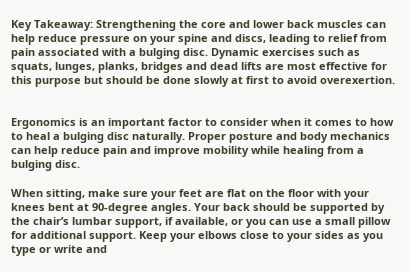Key Takeaway: Strengthening the core and lower back muscles can help reduce pressure on your spine and discs, leading to relief from pain associated with a bulging disc. Dynamic exercises such as squats, lunges, planks, bridges and dead lifts are most effective for this purpose but should be done slowly at first to avoid overexertion.


Ergonomics is an important factor to consider when it comes to how to heal a bulging disc naturally. Proper posture and body mechanics can help reduce pain and improve mobility while healing from a bulging disc.

When sitting, make sure your feet are flat on the floor with your knees bent at 90-degree angles. Your back should be supported by the chair’s lumbar support, if available, or you can use a small pillow for additional support. Keep your elbows close to your sides as you type or write and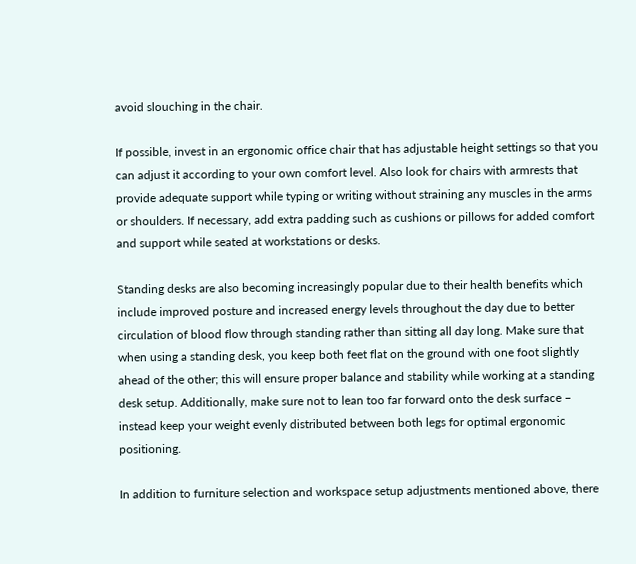avoid slouching in the chair.

If possible, invest in an ergonomic office chair that has adjustable height settings so that you can adjust it according to your own comfort level. Also look for chairs with armrests that provide adequate support while typing or writing without straining any muscles in the arms or shoulders. If necessary, add extra padding such as cushions or pillows for added comfort and support while seated at workstations or desks.

Standing desks are also becoming increasingly popular due to their health benefits which include improved posture and increased energy levels throughout the day due to better circulation of blood flow through standing rather than sitting all day long. Make sure that when using a standing desk, you keep both feet flat on the ground with one foot slightly ahead of the other; this will ensure proper balance and stability while working at a standing desk setup. Additionally, make sure not to lean too far forward onto the desk surface – instead keep your weight evenly distributed between both legs for optimal ergonomic positioning.

In addition to furniture selection and workspace setup adjustments mentioned above, there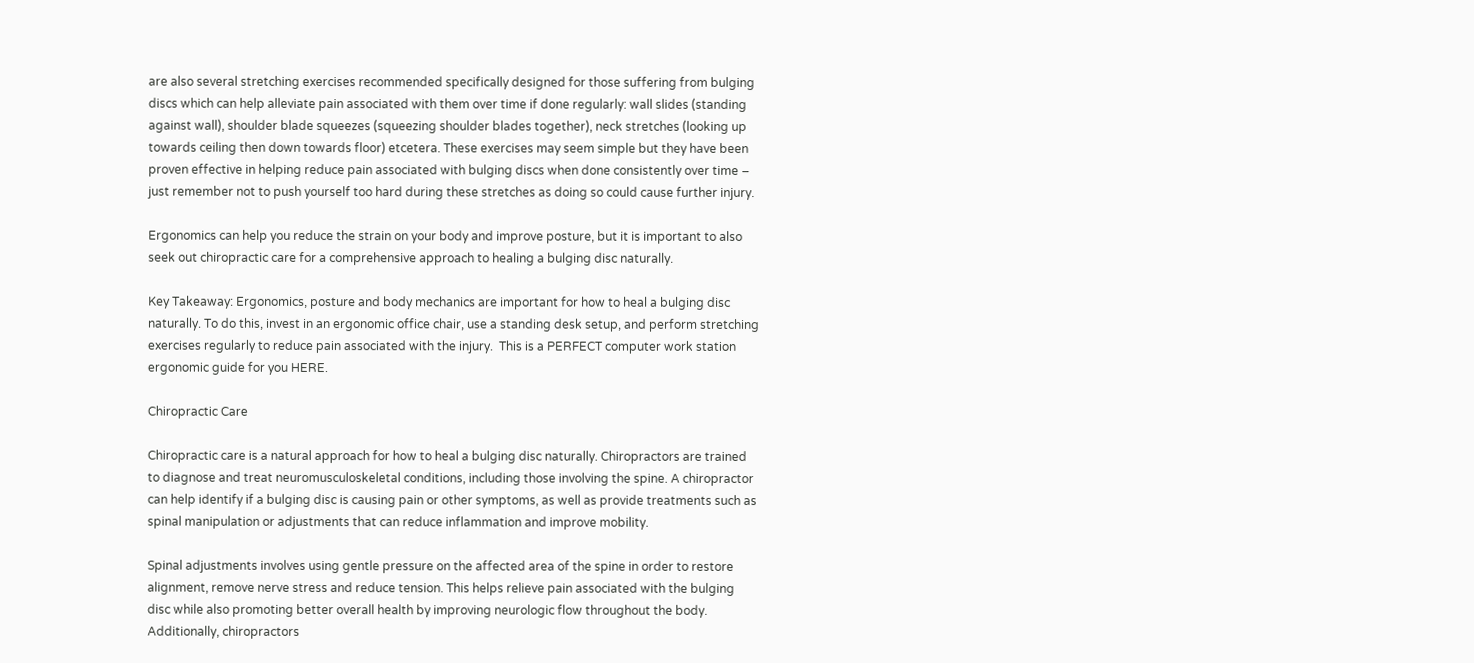are also several stretching exercises recommended specifically designed for those suffering from bulging discs which can help alleviate pain associated with them over time if done regularly: wall slides (standing against wall), shoulder blade squeezes (squeezing shoulder blades together), neck stretches (looking up towards ceiling then down towards floor) etcetera. These exercises may seem simple but they have been proven effective in helping reduce pain associated with bulging discs when done consistently over time – just remember not to push yourself too hard during these stretches as doing so could cause further injury.

Ergonomics can help you reduce the strain on your body and improve posture, but it is important to also seek out chiropractic care for a comprehensive approach to healing a bulging disc naturally.

Key Takeaway: Ergonomics, posture and body mechanics are important for how to heal a bulging disc naturally. To do this, invest in an ergonomic office chair, use a standing desk setup, and perform stretching exercises regularly to reduce pain associated with the injury.  This is a PERFECT computer work station ergonomic guide for you HERE.

Chiropractic Care

Chiropractic care is a natural approach for how to heal a bulging disc naturally. Chiropractors are trained to diagnose and treat neuromusculoskeletal conditions, including those involving the spine. A chiropractor can help identify if a bulging disc is causing pain or other symptoms, as well as provide treatments such as spinal manipulation or adjustments that can reduce inflammation and improve mobility.

Spinal adjustments involves using gentle pressure on the affected area of the spine in order to restore alignment, remove nerve stress and reduce tension. This helps relieve pain associated with the bulging disc while also promoting better overall health by improving neurologic flow throughout the body. Additionally, chiropractors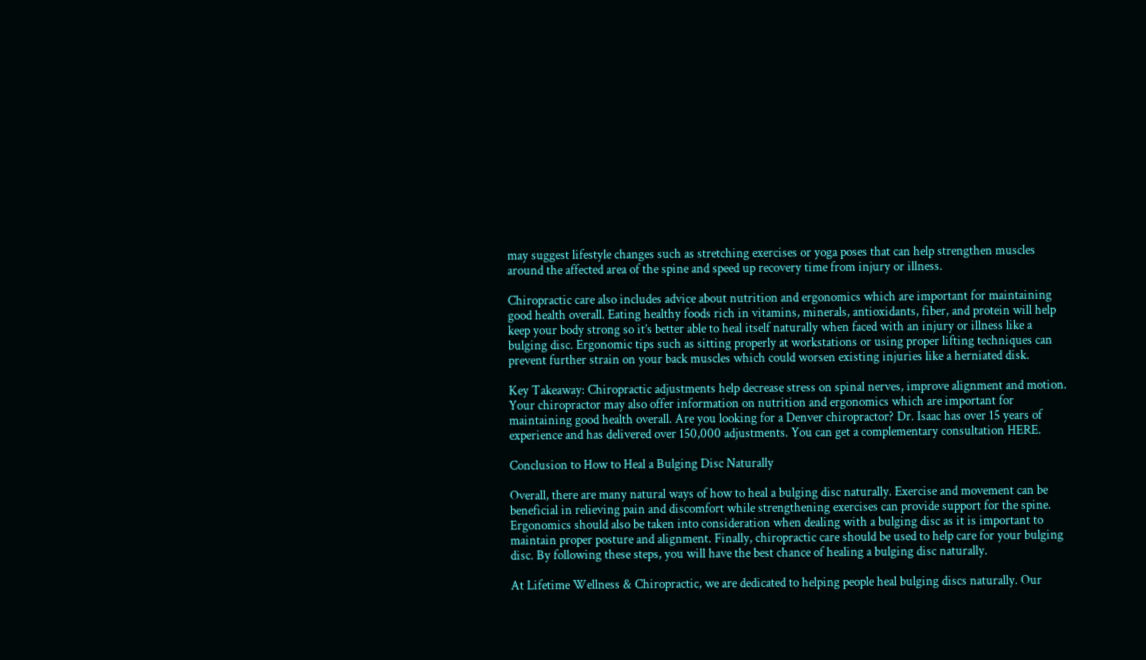may suggest lifestyle changes such as stretching exercises or yoga poses that can help strengthen muscles around the affected area of the spine and speed up recovery time from injury or illness.

Chiropractic care also includes advice about nutrition and ergonomics which are important for maintaining good health overall. Eating healthy foods rich in vitamins, minerals, antioxidants, fiber, and protein will help keep your body strong so it’s better able to heal itself naturally when faced with an injury or illness like a bulging disc. Ergonomic tips such as sitting properly at workstations or using proper lifting techniques can prevent further strain on your back muscles which could worsen existing injuries like a herniated disk.

Key Takeaway: Chiropractic adjustments help decrease stress on spinal nerves, improve alignment and motion.  Your chiropractor may also offer information on nutrition and ergonomics which are important for maintaining good health overall. Are you looking for a Denver chiropractor? Dr. Isaac has over 15 years of experience and has delivered over 150,000 adjustments. You can get a complementary consultation HERE.

Conclusion to How to Heal a Bulging Disc Naturally

Overall, there are many natural ways of how to heal a bulging disc naturally. Exercise and movement can be beneficial in relieving pain and discomfort while strengthening exercises can provide support for the spine. Ergonomics should also be taken into consideration when dealing with a bulging disc as it is important to maintain proper posture and alignment. Finally, chiropractic care should be used to help care for your bulging disc. By following these steps, you will have the best chance of healing a bulging disc naturally.

At Lifetime Wellness & Chiropractic, we are dedicated to helping people heal bulging discs naturally. Our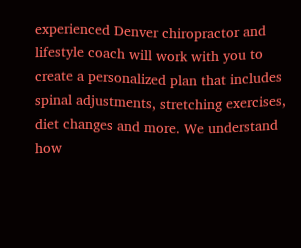experienced Denver chiropractor and lifestyle coach will work with you to create a personalized plan that includes spinal adjustments, stretching exercises, diet changes and more. We understand how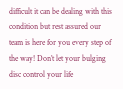difficult it can be dealing with this condition but rest assured our team is here for you every step of the way! Don’t let your bulging disc control your life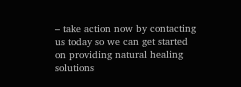– take action now by contacting us today so we can get started on providing natural healing solutions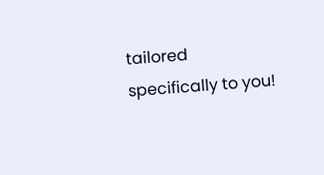tailored specifically to you!